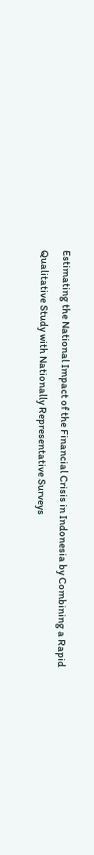Estimating the National Impact of the Financial Crisis in Indonesia by Combining a Rapid Qualitative Study with Nationally Representative Surveys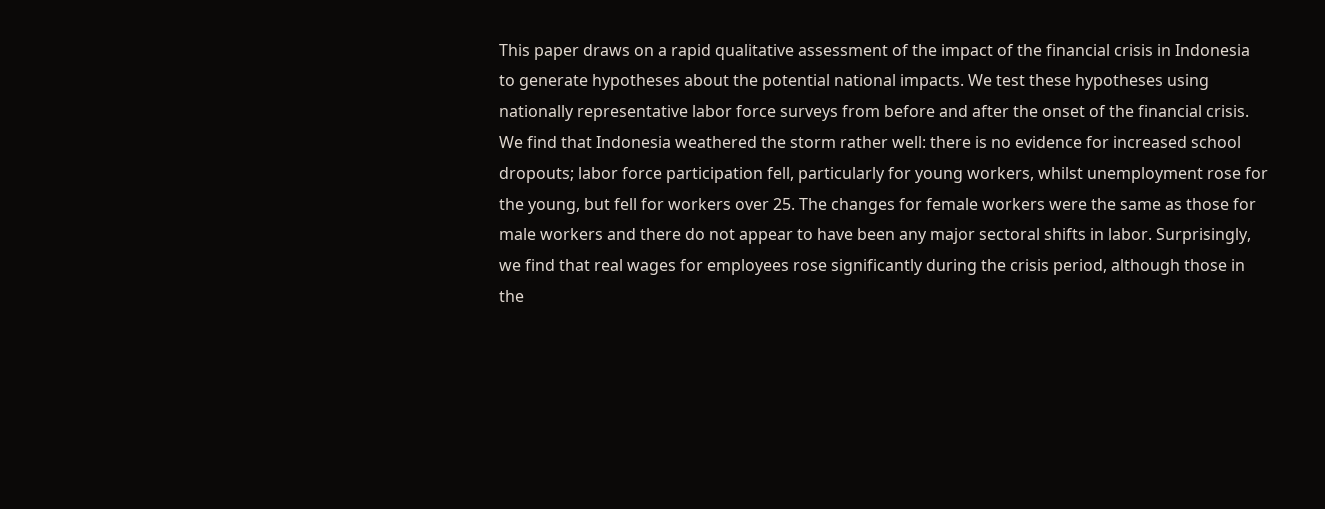This paper draws on a rapid qualitative assessment of the impact of the financial crisis in Indonesia to generate hypotheses about the potential national impacts. We test these hypotheses using nationally representative labor force surveys from before and after the onset of the financial crisis. We find that Indonesia weathered the storm rather well: there is no evidence for increased school dropouts; labor force participation fell, particularly for young workers, whilst unemployment rose for the young, but fell for workers over 25. The changes for female workers were the same as those for male workers and there do not appear to have been any major sectoral shifts in labor. Surprisingly, we find that real wages for employees rose significantly during the crisis period, although those in the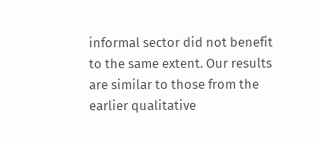informal sector did not benefit to the same extent. Our results are similar to those from the earlier qualitative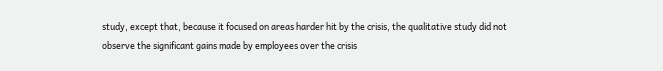study, except that, because it focused on areas harder hit by the crisis, the qualitative study did not observe the significant gains made by employees over the crisis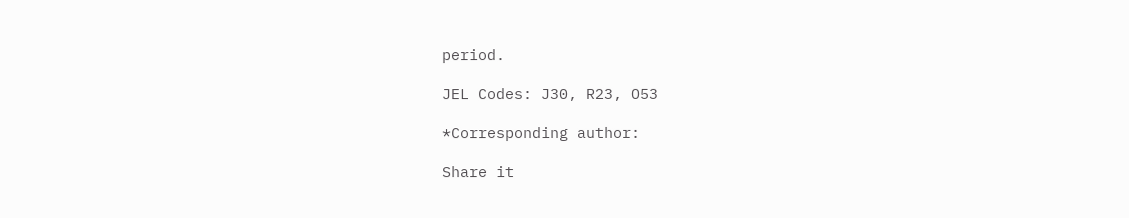period.

JEL Codes: J30, R23, O53

*Corresponding author:

Share it